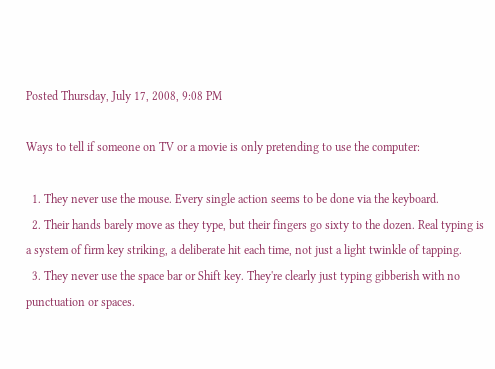Posted Thursday, July 17, 2008, 9:08 PM

Ways to tell if someone on TV or a movie is only pretending to use the computer:

  1. They never use the mouse. Every single action seems to be done via the keyboard.
  2. Their hands barely move as they type, but their fingers go sixty to the dozen. Real typing is a system of firm key striking, a deliberate hit each time, not just a light twinkle of tapping.
  3. They never use the space bar or Shift key. They're clearly just typing gibberish with no punctuation or spaces.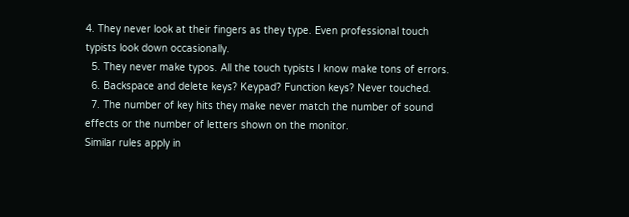4. They never look at their fingers as they type. Even professional touch typists look down occasionally.
  5. They never make typos. All the touch typists I know make tons of errors.
  6. Backspace and delete keys? Keypad? Function keys? Never touched.
  7. The number of key hits they make never match the number of sound effects or the number of letters shown on the monitor.
Similar rules apply in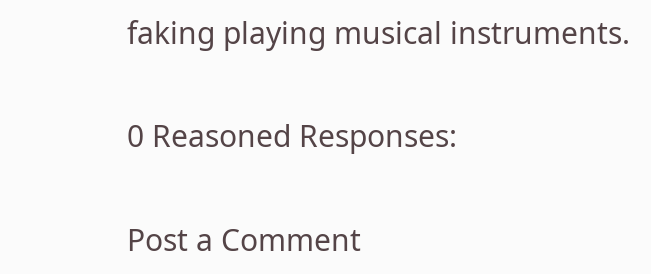faking playing musical instruments.

0 Reasoned Responses:

Post a Comment